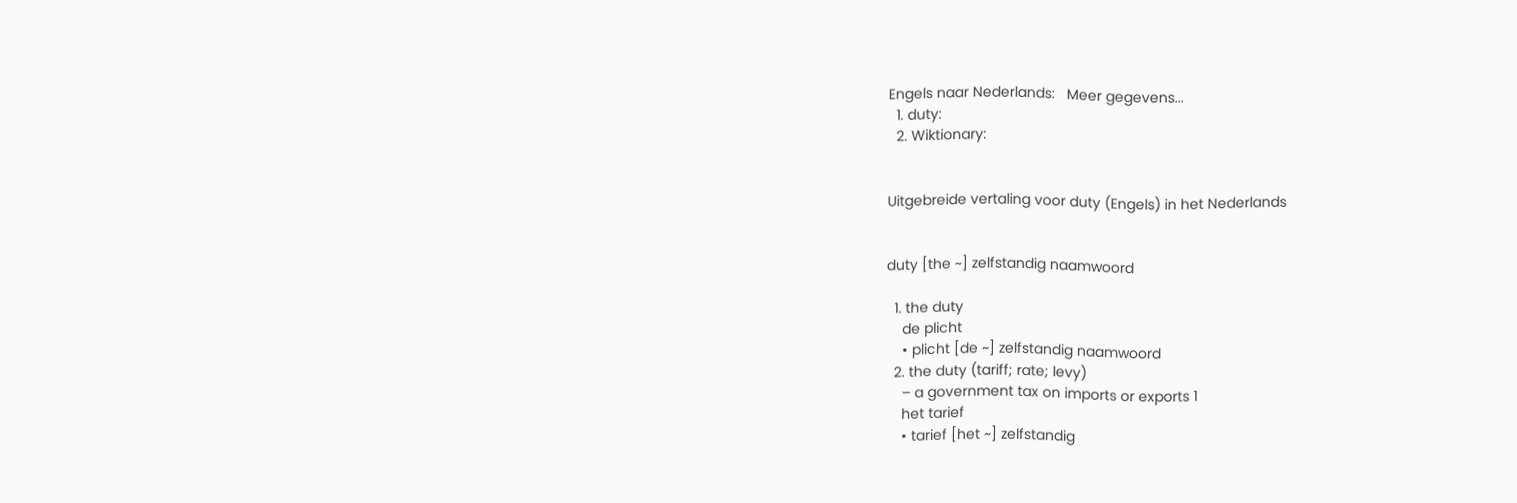Engels naar Nederlands:   Meer gegevens...
  1. duty:
  2. Wiktionary:


Uitgebreide vertaling voor duty (Engels) in het Nederlands


duty [the ~] zelfstandig naamwoord

  1. the duty
    de plicht
    • plicht [de ~] zelfstandig naamwoord
  2. the duty (tariff; rate; levy)
    – a government tax on imports or exports 1
    het tarief
    • tarief [het ~] zelfstandig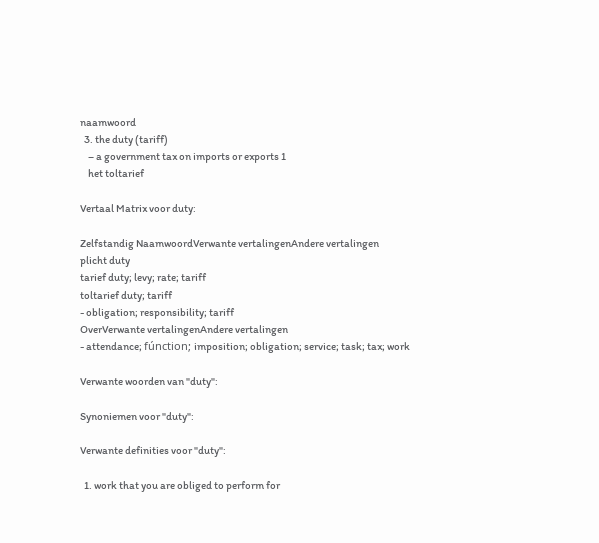naamwoord
  3. the duty (tariff)
    – a government tax on imports or exports 1
    het toltarief

Vertaal Matrix voor duty:

Zelfstandig NaamwoordVerwante vertalingenAndere vertalingen
plicht duty
tarief duty; levy; rate; tariff
toltarief duty; tariff
- obligation; responsibility; tariff
OverVerwante vertalingenAndere vertalingen
- attendance; fúnction; imposition; obligation; service; task; tax; work

Verwante woorden van "duty":

Synoniemen voor "duty":

Verwante definities voor "duty":

  1. work that you are obliged to perform for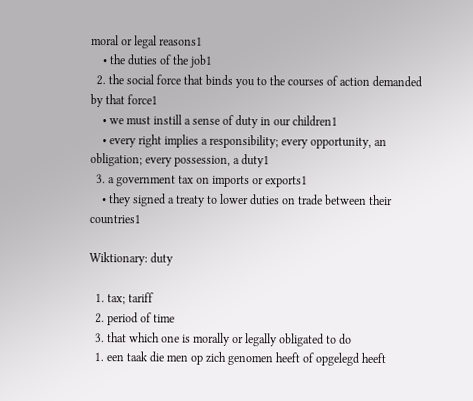moral or legal reasons1
    • the duties of the job1
  2. the social force that binds you to the courses of action demanded by that force1
    • we must instill a sense of duty in our children1
    • every right implies a responsibility; every opportunity, an obligation; every possession, a duty1
  3. a government tax on imports or exports1
    • they signed a treaty to lower duties on trade between their countries1

Wiktionary: duty

  1. tax; tariff
  2. period of time
  3. that which one is morally or legally obligated to do
  1. een taak die men op zich genomen heeft of opgelegd heeft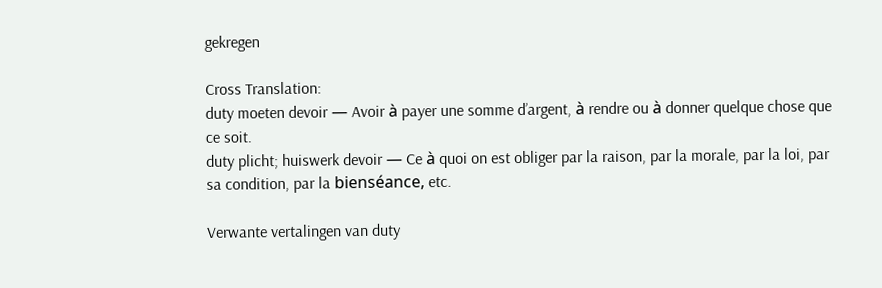gekregen

Cross Translation:
duty moeten devoir — Avoir à payer une somme d’argent, à rendre ou à donner quelque chose que ce soit.
duty plicht; huiswerk devoir — Ce à quoi on est obliger par la raison, par la morale, par la loi, par sa condition, par la bienséance, etc.

Verwante vertalingen van duty